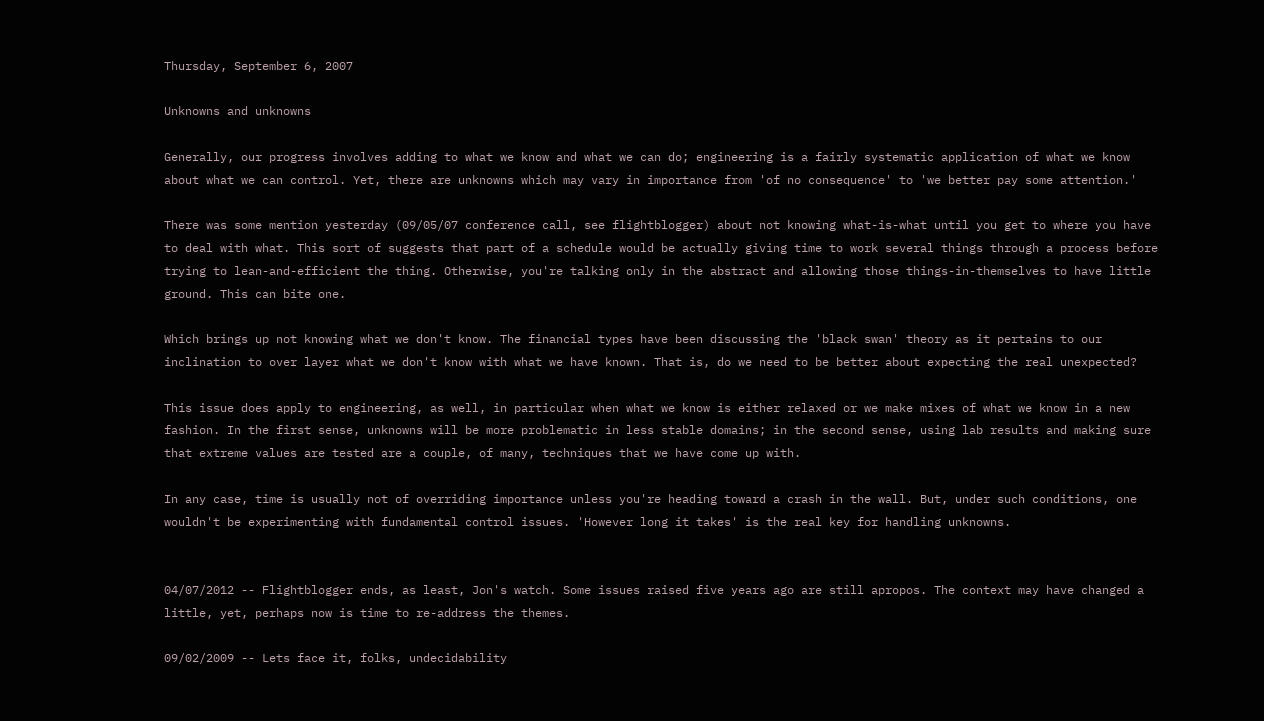Thursday, September 6, 2007

Unknowns and unknowns

Generally, our progress involves adding to what we know and what we can do; engineering is a fairly systematic application of what we know about what we can control. Yet, there are unknowns which may vary in importance from 'of no consequence' to 'we better pay some attention.'

There was some mention yesterday (09/05/07 conference call, see flightblogger) about not knowing what-is-what until you get to where you have to deal with what. This sort of suggests that part of a schedule would be actually giving time to work several things through a process before trying to lean-and-efficient the thing. Otherwise, you're talking only in the abstract and allowing those things-in-themselves to have little ground. This can bite one.

Which brings up not knowing what we don't know. The financial types have been discussing the 'black swan' theory as it pertains to our inclination to over layer what we don't know with what we have known. That is, do we need to be better about expecting the real unexpected?

This issue does apply to engineering, as well, in particular when what we know is either relaxed or we make mixes of what we know in a new fashion. In the first sense, unknowns will be more problematic in less stable domains; in the second sense, using lab results and making sure that extreme values are tested are a couple, of many, techniques that we have come up with.

In any case, time is usually not of overriding importance unless you're heading toward a crash in the wall. But, under such conditions, one wouldn't be experimenting with fundamental control issues. 'However long it takes' is the real key for handling unknowns.


04/07/2012 -- Flightblogger ends, as least, Jon's watch. Some issues raised five years ago are still apropos. The context may have changed a little, yet, perhaps now is time to re-address the themes.

09/02/2009 -- Lets face it, folks, undecidability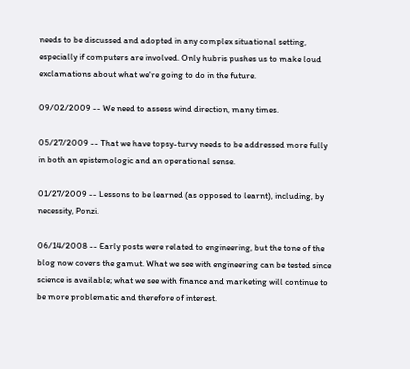needs to be discussed and adopted in any complex situational setting, especially if computers are involved. Only hubris pushes us to make loud exclamations about what we're going to do in the future.

09/02/2009 -- We need to assess wind direction, many times.

05/27/2009 -- That we have topsy-turvy needs to be addressed more fully in both an epistemologic and an operational sense.

01/27/2009 -- Lessons to be learned (as opposed to learnt), including, by necessity, Ponzi.

06/14/2008 -- Early posts were related to engineering, but the tone of the blog now covers the gamut. What we see with engineering can be tested since science is available; what we see with finance and marketing will continue to be more problematic and therefore of interest.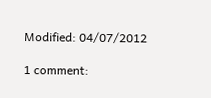Modified: 04/07/2012

1 comment: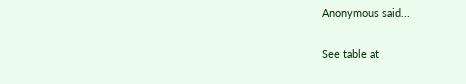Anonymous said...

See table at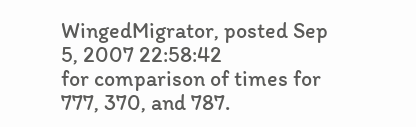WingedMigrator, posted Sep 5, 2007 22:58:42
for comparison of times for
777, 370, and 787.